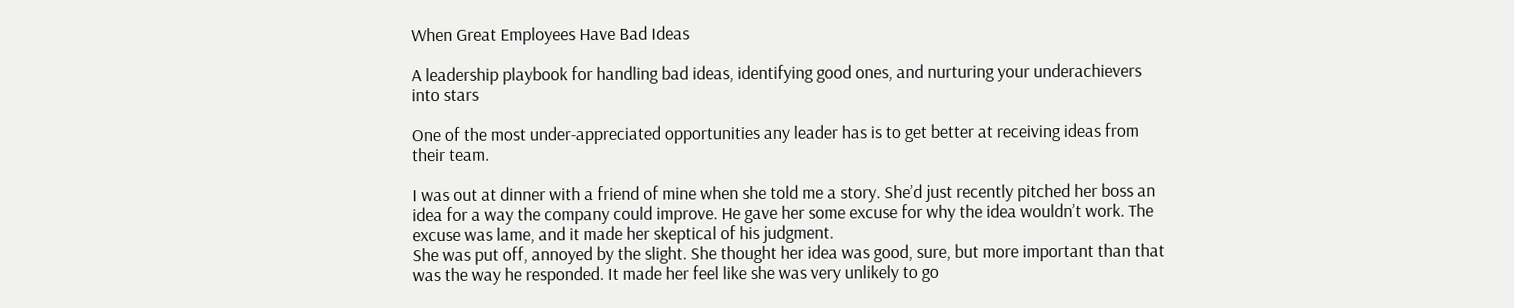When Great Employees Have Bad Ideas

A leadership playbook for handling bad ideas, identifying good ones, and nurturing your underachievers into stars

One of the most under-appreciated opportunities any leader has is to get better at receiving ideas from their team.

I was out at dinner with a friend of mine when she told me a story. She’d just recently pitched her boss an idea for a way the company could improve. He gave her some excuse for why the idea wouldn’t work. The excuse was lame, and it made her skeptical of his judgment.
She was put off, annoyed by the slight. She thought her idea was good, sure, but more important than that was the way he responded. It made her feel like she was very unlikely to go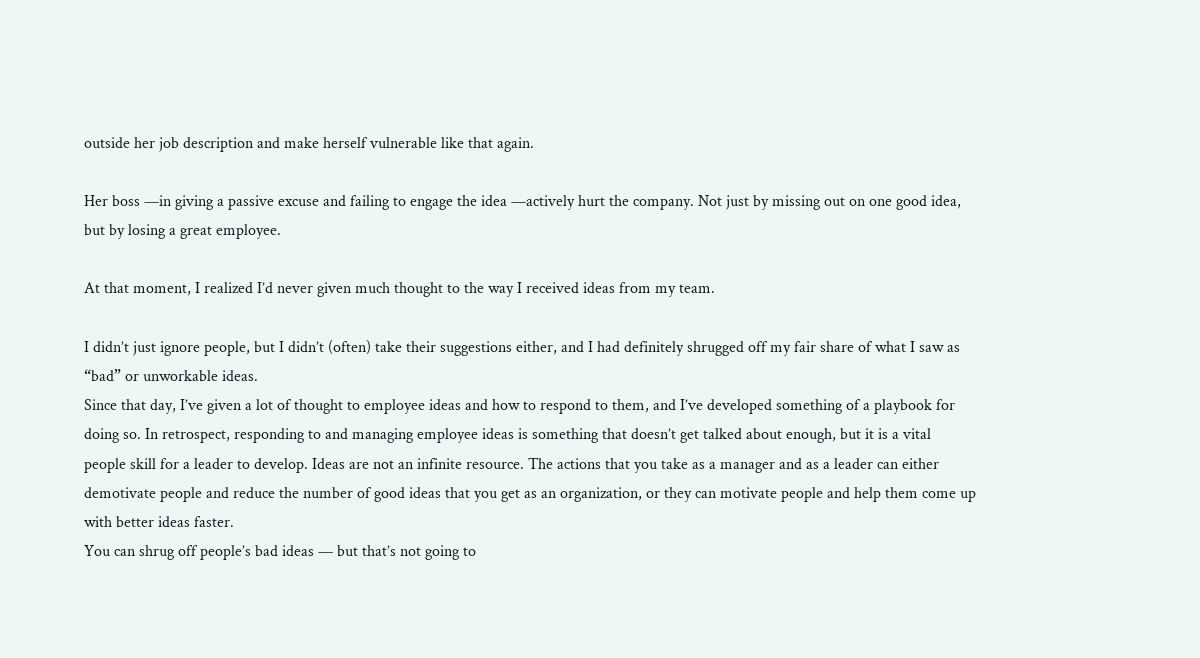outside her job description and make herself vulnerable like that again.

Her boss —in giving a passive excuse and failing to engage the idea —actively hurt the company. Not just by missing out on one good idea, but by losing a great employee.

At that moment, I realized I’d never given much thought to the way I received ideas from my team.

I didn’t just ignore people, but I didn’t (often) take their suggestions either, and I had definitely shrugged off my fair share of what I saw as “bad” or unworkable ideas.
Since that day, I’ve given a lot of thought to employee ideas and how to respond to them, and I’ve developed something of a playbook for doing so. In retrospect, responding to and managing employee ideas is something that doesn’t get talked about enough, but it is a vital people skill for a leader to develop. Ideas are not an infinite resource. The actions that you take as a manager and as a leader can either demotivate people and reduce the number of good ideas that you get as an organization, or they can motivate people and help them come up with better ideas faster.
You can shrug off people’s bad ideas — but that’s not going to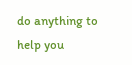do anything to help you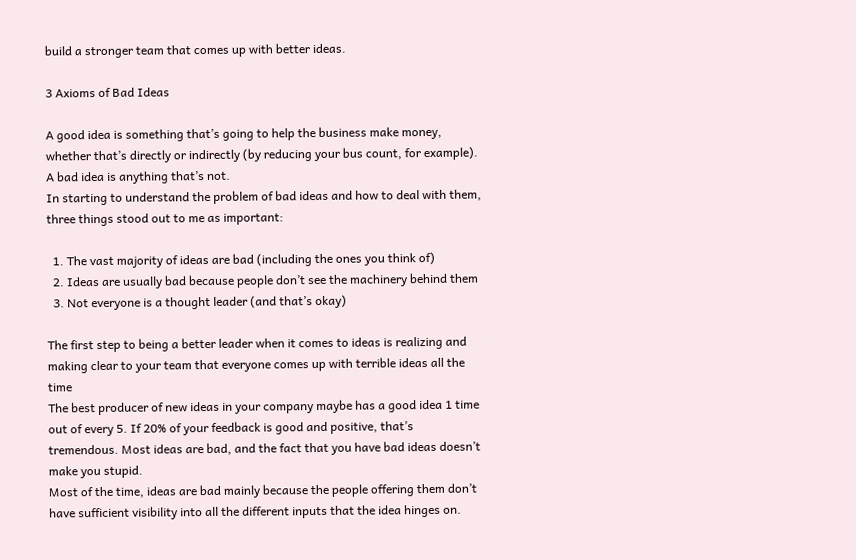build a stronger team that comes up with better ideas.

3 Axioms of Bad Ideas

A good idea is something that’s going to help the business make money, whether that’s directly or indirectly (by reducing your bus count, for example). A bad idea is anything that’s not.
In starting to understand the problem of bad ideas and how to deal with them, three things stood out to me as important:

  1. The vast majority of ideas are bad (including the ones you think of)
  2. Ideas are usually bad because people don’t see the machinery behind them
  3. Not everyone is a thought leader (and that’s okay)

The first step to being a better leader when it comes to ideas is realizing and making clear to your team that everyone comes up with terrible ideas all the time
The best producer of new ideas in your company maybe has a good idea 1 time out of every 5. If 20% of your feedback is good and positive, that’s tremendous. Most ideas are bad, and the fact that you have bad ideas doesn’t make you stupid.
Most of the time, ideas are bad mainly because the people offering them don’t have sufficient visibility into all the different inputs that the idea hinges on.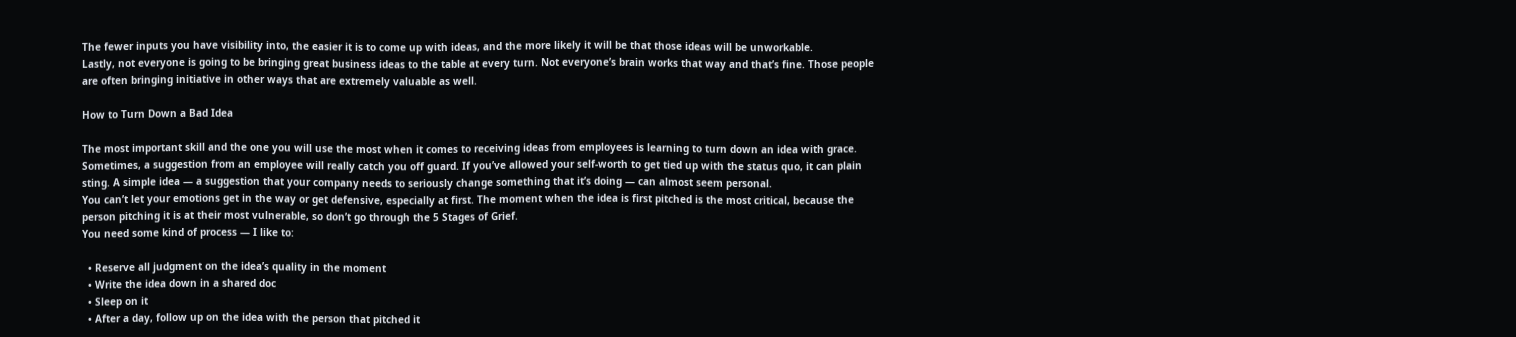The fewer inputs you have visibility into, the easier it is to come up with ideas, and the more likely it will be that those ideas will be unworkable.
Lastly, not everyone is going to be bringing great business ideas to the table at every turn. Not everyone’s brain works that way and that’s fine. Those people are often bringing initiative in other ways that are extremely valuable as well.

How to Turn Down a Bad Idea

The most important skill and the one you will use the most when it comes to receiving ideas from employees is learning to turn down an idea with grace.
Sometimes, a suggestion from an employee will really catch you off guard. If you’ve allowed your self-worth to get tied up with the status quo, it can plain sting. A simple idea — a suggestion that your company needs to seriously change something that it’s doing — can almost seem personal.
You can’t let your emotions get in the way or get defensive, especially at first. The moment when the idea is first pitched is the most critical, because the person pitching it is at their most vulnerable, so don’t go through the 5 Stages of Grief.
You need some kind of process — I like to:

  • Reserve all judgment on the idea’s quality in the moment
  • Write the idea down in a shared doc
  • Sleep on it
  • After a day, follow up on the idea with the person that pitched it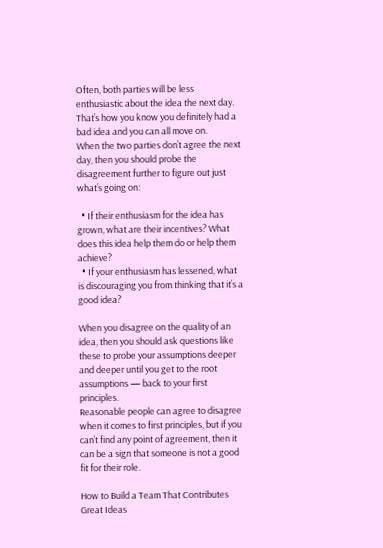Often, both parties will be less enthusiastic about the idea the next day. That’s how you know you definitely had a bad idea and you can all move on.
When the two parties don’t agree the next day, then you should probe the disagreement further to figure out just what’s going on:

  • If their enthusiasm for the idea has grown, what are their incentives? What does this idea help them do or help them achieve?
  • If your enthusiasm has lessened, what is discouraging you from thinking that it’s a good idea?

When you disagree on the quality of an idea, then you should ask questions like these to probe your assumptions deeper and deeper until you get to the root assumptions — back to your first principles.
Reasonable people can agree to disagree when it comes to first principles, but if you can’t find any point of agreement, then it can be a sign that someone is not a good fit for their role.

How to Build a Team That Contributes Great Ideas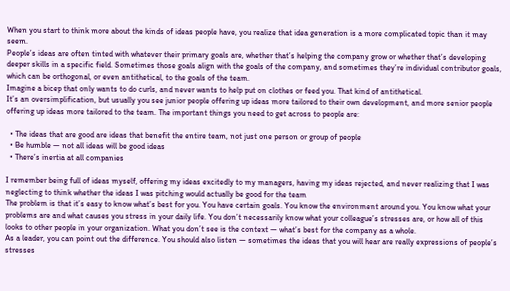When you start to think more about the kinds of ideas people have, you realize that idea generation is a more complicated topic than it may seem.
People’s ideas are often tinted with whatever their primary goals are, whether that’s helping the company grow or whether that’s developing deeper skills in a specific field. Sometimes those goals align with the goals of the company, and sometimes they’re individual contributor goals, which can be orthogonal, or even antithetical, to the goals of the team.
Imagine a bicep that only wants to do curls, and never wants to help put on clothes or feed you. That kind of antithetical.
It’s an oversimplification, but usually you see junior people offering up ideas more tailored to their own development, and more senior people offering up ideas more tailored to the team. The important things you need to get across to people are:

  • The ideas that are good are ideas that benefit the entire team, not just one person or group of people
  • Be humble — not all ideas will be good ideas
  • There’s inertia at all companies

I remember being full of ideas myself, offering my ideas excitedly to my managers, having my ideas rejected, and never realizing that I was neglecting to think whether the ideas I was pitching would actually be good for the team
The problem is that it’s easy to know what’s best for you. You have certain goals. You know the environment around you. You know what your problems are and what causes you stress in your daily life. You don’t necessarily know what your colleague’s stresses are, or how all of this looks to other people in your organization. What you don’t see is the context — what’s best for the company as a whole.
As a leader, you can point out the difference. You should also listen — sometimes the ideas that you will hear are really expressions of people’s stresses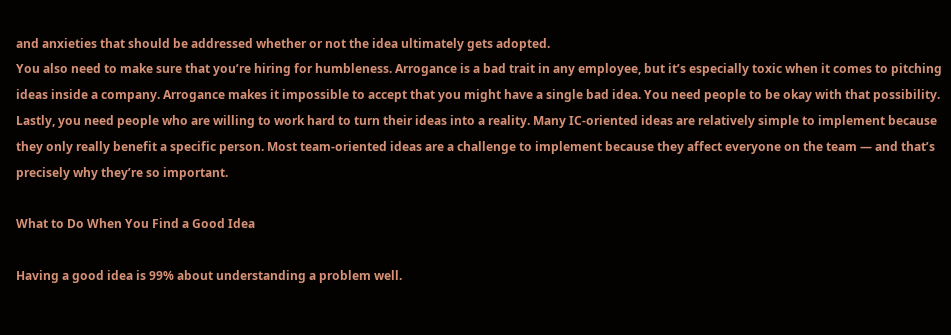and anxieties that should be addressed whether or not the idea ultimately gets adopted.
You also need to make sure that you’re hiring for humbleness. Arrogance is a bad trait in any employee, but it’s especially toxic when it comes to pitching ideas inside a company. Arrogance makes it impossible to accept that you might have a single bad idea. You need people to be okay with that possibility.
Lastly, you need people who are willing to work hard to turn their ideas into a reality. Many IC-oriented ideas are relatively simple to implement because they only really benefit a specific person. Most team-oriented ideas are a challenge to implement because they affect everyone on the team — and that’s precisely why they’re so important.

What to Do When You Find a Good Idea

Having a good idea is 99% about understanding a problem well.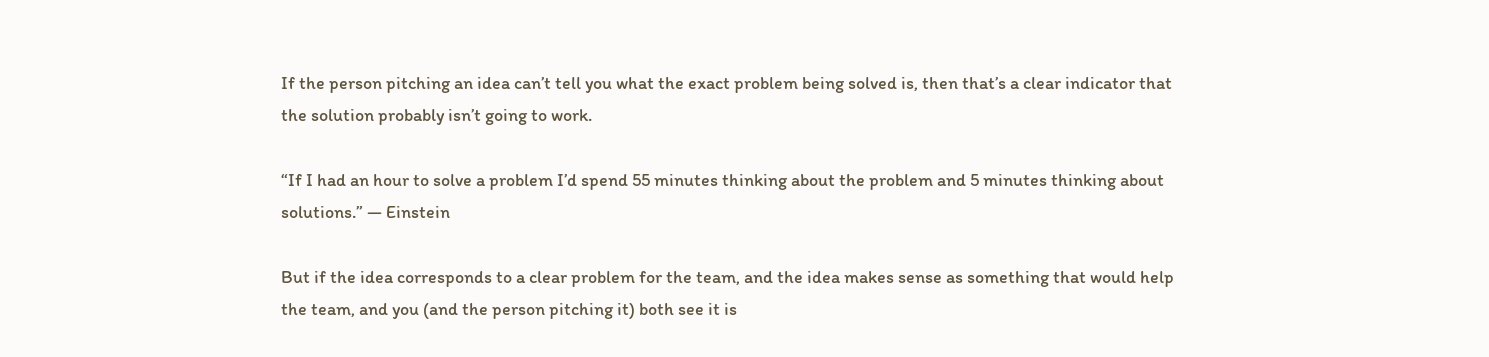If the person pitching an idea can’t tell you what the exact problem being solved is, then that’s a clear indicator that the solution probably isn’t going to work.

“If I had an hour to solve a problem I’d spend 55 minutes thinking about the problem and 5 minutes thinking about solutions.” — Einstein

But if the idea corresponds to a clear problem for the team, and the idea makes sense as something that would help the team, and you (and the person pitching it) both see it is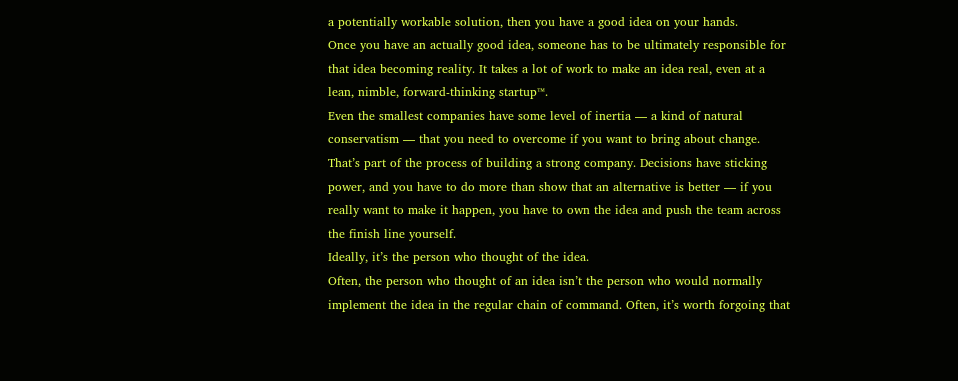a potentially workable solution, then you have a good idea on your hands.
Once you have an actually good idea, someone has to be ultimately responsible for that idea becoming reality. It takes a lot of work to make an idea real, even at a lean, nimble, forward-thinking startup™.
Even the smallest companies have some level of inertia — a kind of natural conservatism — that you need to overcome if you want to bring about change. That’s part of the process of building a strong company. Decisions have sticking power, and you have to do more than show that an alternative is better — if you really want to make it happen, you have to own the idea and push the team across the finish line yourself.
Ideally, it’s the person who thought of the idea.
Often, the person who thought of an idea isn’t the person who would normally implement the idea in the regular chain of command. Often, it’s worth forgoing that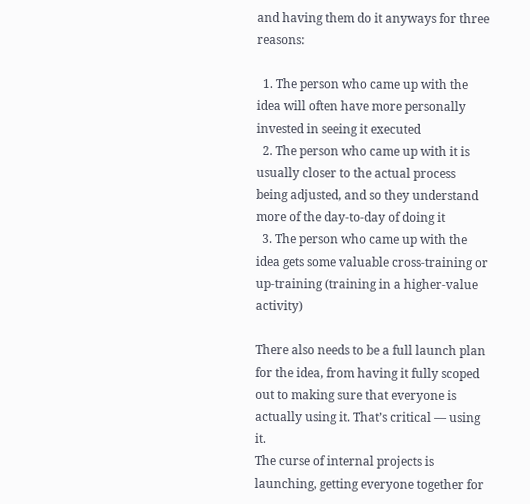and having them do it anyways for three reasons:

  1. The person who came up with the idea will often have more personally invested in seeing it executed
  2. The person who came up with it is usually closer to the actual process being adjusted, and so they understand more of the day-to-day of doing it
  3. The person who came up with the idea gets some valuable cross-training or up-training (training in a higher-value activity)

There also needs to be a full launch plan for the idea, from having it fully scoped out to making sure that everyone is actually using it. That’s critical — using it.
The curse of internal projects is launching, getting everyone together for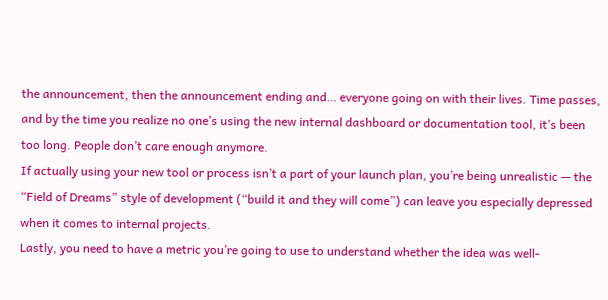the announcement, then the announcement ending and… everyone going on with their lives. Time passes, and by the time you realize no one’s using the new internal dashboard or documentation tool, it’s been too long. People don’t care enough anymore.
If actually using your new tool or process isn’t a part of your launch plan, you’re being unrealistic — the “Field of Dreams” style of development (“build it and they will come”) can leave you especially depressed when it comes to internal projects.
Lastly, you need to have a metric you’re going to use to understand whether the idea was well-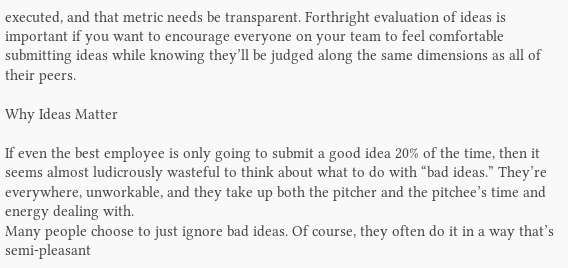executed, and that metric needs be transparent. Forthright evaluation of ideas is important if you want to encourage everyone on your team to feel comfortable submitting ideas while knowing they’ll be judged along the same dimensions as all of their peers.

Why Ideas Matter

If even the best employee is only going to submit a good idea 20% of the time, then it seems almost ludicrously wasteful to think about what to do with “bad ideas.” They’re everywhere, unworkable, and they take up both the pitcher and the pitchee’s time and energy dealing with.
Many people choose to just ignore bad ideas. Of course, they often do it in a way that’s semi-pleasant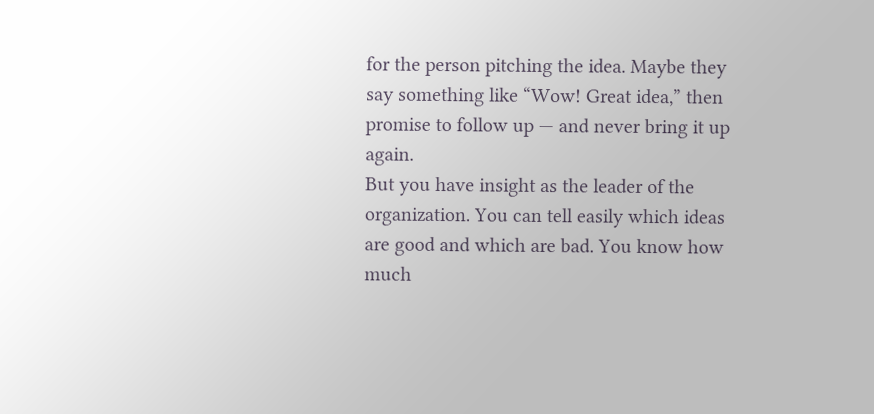for the person pitching the idea. Maybe they say something like “Wow! Great idea,” then promise to follow up — and never bring it up again.
But you have insight as the leader of the organization. You can tell easily which ideas are good and which are bad. You know how much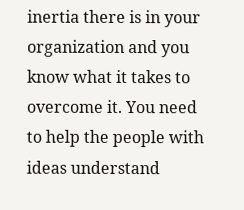inertia there is in your organization and you know what it takes to overcome it. You need to help the people with ideas understand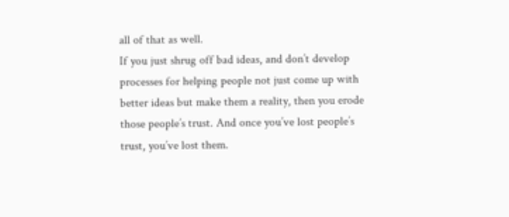all of that as well.
If you just shrug off bad ideas, and don’t develop processes for helping people not just come up with better ideas but make them a reality, then you erode those people’s trust. And once you’ve lost people’s trust, you’ve lost them.